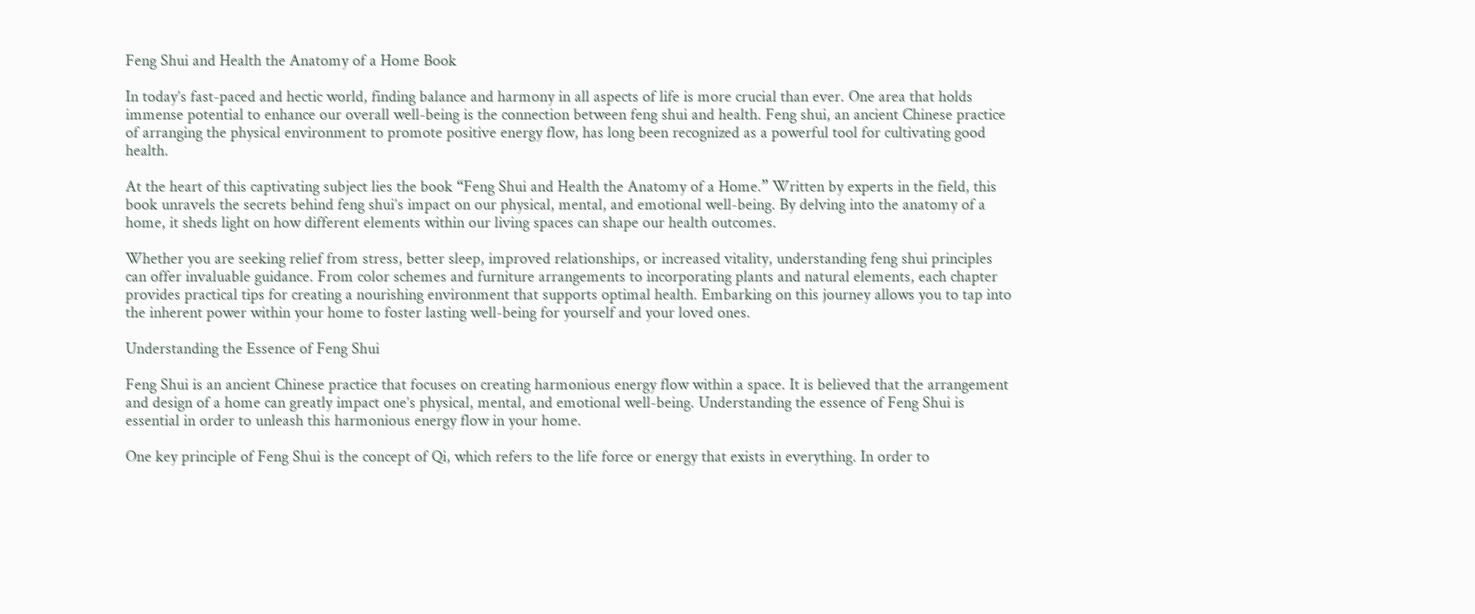Feng Shui and Health the Anatomy of a Home Book

In today’s fast-paced and hectic world, finding balance and harmony in all aspects of life is more crucial than ever. One area that holds immense potential to enhance our overall well-being is the connection between feng shui and health. Feng shui, an ancient Chinese practice of arranging the physical environment to promote positive energy flow, has long been recognized as a powerful tool for cultivating good health.

At the heart of this captivating subject lies the book “Feng Shui and Health the Anatomy of a Home.” Written by experts in the field, this book unravels the secrets behind feng shui’s impact on our physical, mental, and emotional well-being. By delving into the anatomy of a home, it sheds light on how different elements within our living spaces can shape our health outcomes.

Whether you are seeking relief from stress, better sleep, improved relationships, or increased vitality, understanding feng shui principles can offer invaluable guidance. From color schemes and furniture arrangements to incorporating plants and natural elements, each chapter provides practical tips for creating a nourishing environment that supports optimal health. Embarking on this journey allows you to tap into the inherent power within your home to foster lasting well-being for yourself and your loved ones.

Understanding the Essence of Feng Shui

Feng Shui is an ancient Chinese practice that focuses on creating harmonious energy flow within a space. It is believed that the arrangement and design of a home can greatly impact one’s physical, mental, and emotional well-being. Understanding the essence of Feng Shui is essential in order to unleash this harmonious energy flow in your home.

One key principle of Feng Shui is the concept of Qi, which refers to the life force or energy that exists in everything. In order to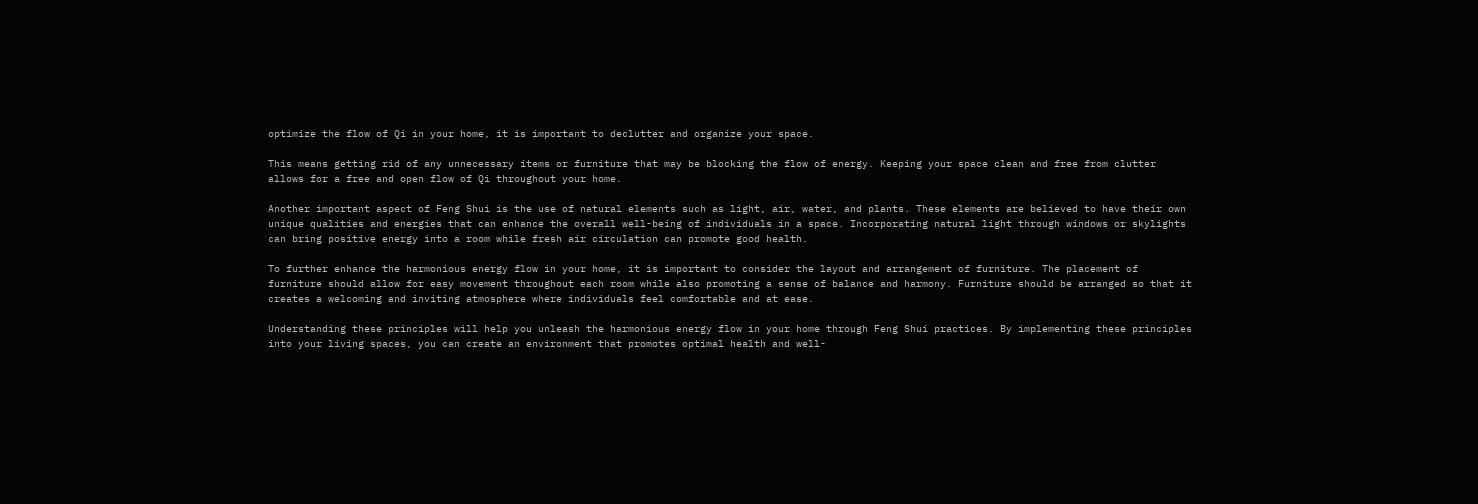optimize the flow of Qi in your home, it is important to declutter and organize your space.

This means getting rid of any unnecessary items or furniture that may be blocking the flow of energy. Keeping your space clean and free from clutter allows for a free and open flow of Qi throughout your home.

Another important aspect of Feng Shui is the use of natural elements such as light, air, water, and plants. These elements are believed to have their own unique qualities and energies that can enhance the overall well-being of individuals in a space. Incorporating natural light through windows or skylights can bring positive energy into a room while fresh air circulation can promote good health.

To further enhance the harmonious energy flow in your home, it is important to consider the layout and arrangement of furniture. The placement of furniture should allow for easy movement throughout each room while also promoting a sense of balance and harmony. Furniture should be arranged so that it creates a welcoming and inviting atmosphere where individuals feel comfortable and at ease.

Understanding these principles will help you unleash the harmonious energy flow in your home through Feng Shui practices. By implementing these principles into your living spaces, you can create an environment that promotes optimal health and well-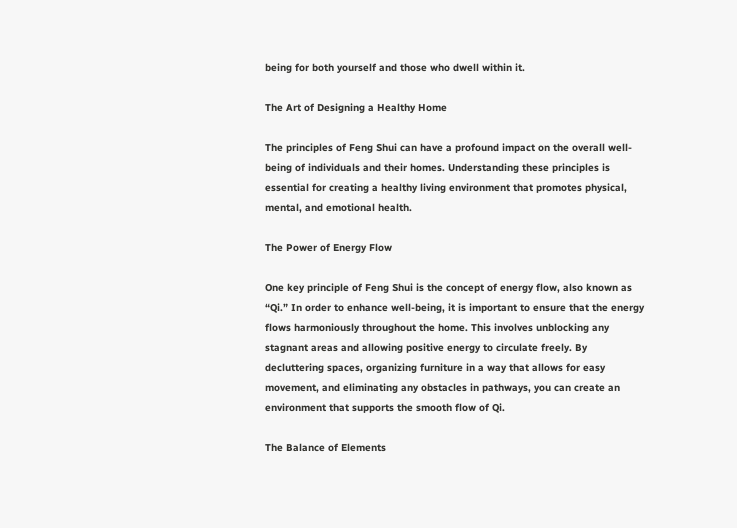being for both yourself and those who dwell within it.

The Art of Designing a Healthy Home

The principles of Feng Shui can have a profound impact on the overall well-being of individuals and their homes. Understanding these principles is essential for creating a healthy living environment that promotes physical, mental, and emotional health.

The Power of Energy Flow

One key principle of Feng Shui is the concept of energy flow, also known as “Qi.” In order to enhance well-being, it is important to ensure that the energy flows harmoniously throughout the home. This involves unblocking any stagnant areas and allowing positive energy to circulate freely. By decluttering spaces, organizing furniture in a way that allows for easy movement, and eliminating any obstacles in pathways, you can create an environment that supports the smooth flow of Qi.

The Balance of Elements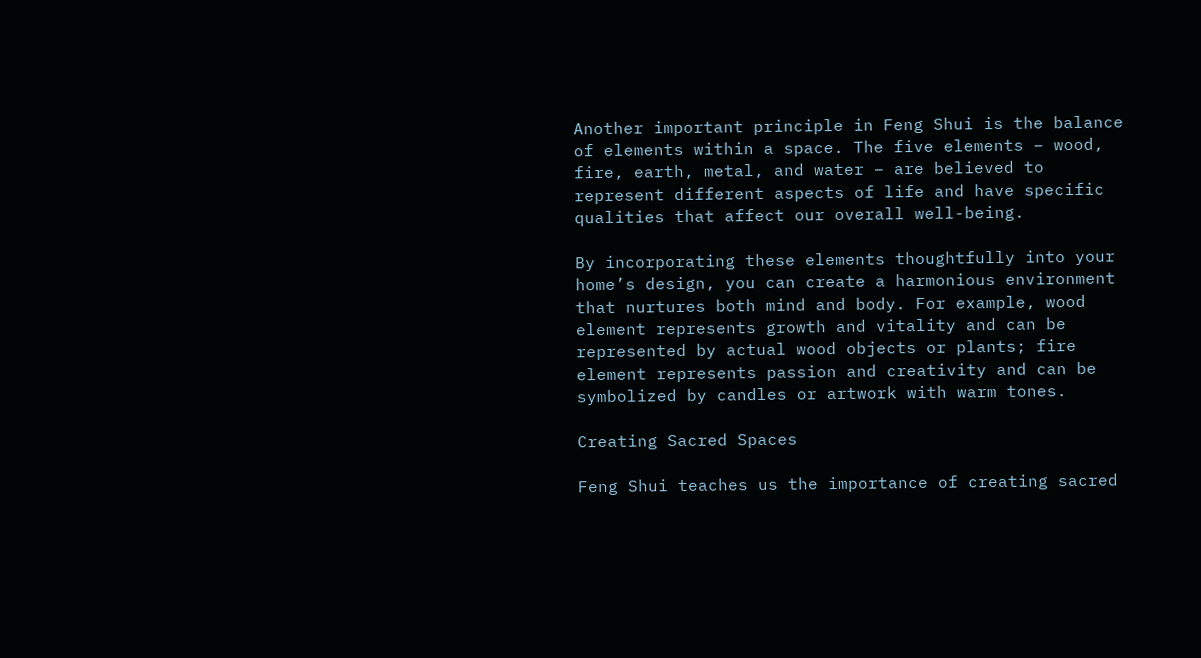Another important principle in Feng Shui is the balance of elements within a space. The five elements – wood, fire, earth, metal, and water – are believed to represent different aspects of life and have specific qualities that affect our overall well-being.

By incorporating these elements thoughtfully into your home’s design, you can create a harmonious environment that nurtures both mind and body. For example, wood element represents growth and vitality and can be represented by actual wood objects or plants; fire element represents passion and creativity and can be symbolized by candles or artwork with warm tones.

Creating Sacred Spaces

Feng Shui teaches us the importance of creating sacred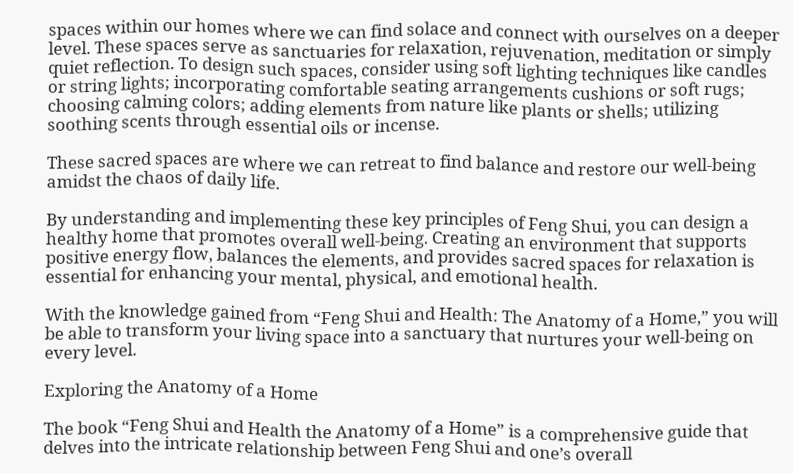spaces within our homes where we can find solace and connect with ourselves on a deeper level. These spaces serve as sanctuaries for relaxation, rejuvenation, meditation or simply quiet reflection. To design such spaces, consider using soft lighting techniques like candles or string lights; incorporating comfortable seating arrangements cushions or soft rugs; choosing calming colors; adding elements from nature like plants or shells; utilizing soothing scents through essential oils or incense.

These sacred spaces are where we can retreat to find balance and restore our well-being amidst the chaos of daily life.

By understanding and implementing these key principles of Feng Shui, you can design a healthy home that promotes overall well-being. Creating an environment that supports positive energy flow, balances the elements, and provides sacred spaces for relaxation is essential for enhancing your mental, physical, and emotional health.

With the knowledge gained from “Feng Shui and Health: The Anatomy of a Home,” you will be able to transform your living space into a sanctuary that nurtures your well-being on every level.

Exploring the Anatomy of a Home

The book “Feng Shui and Health the Anatomy of a Home” is a comprehensive guide that delves into the intricate relationship between Feng Shui and one’s overall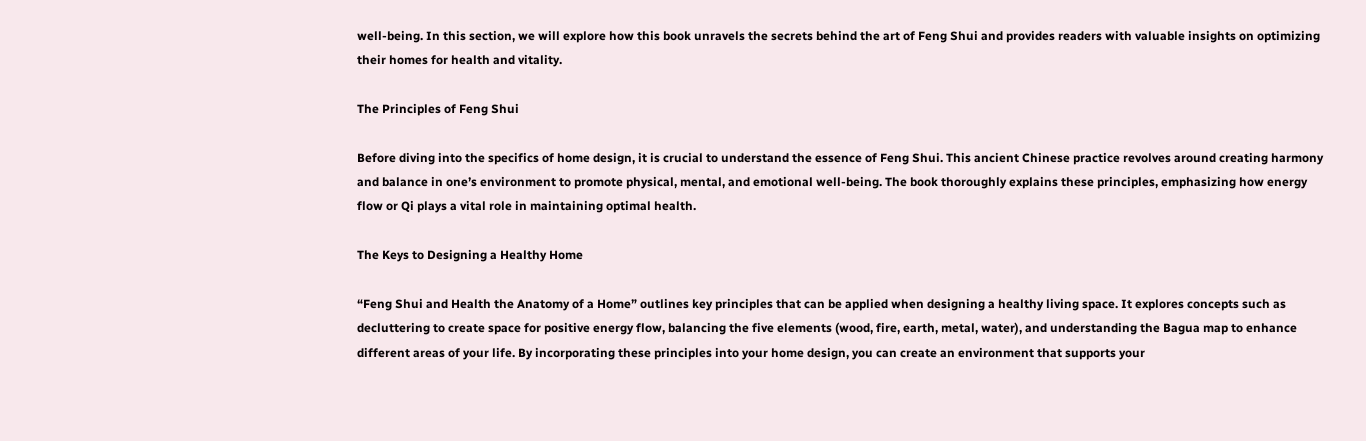well-being. In this section, we will explore how this book unravels the secrets behind the art of Feng Shui and provides readers with valuable insights on optimizing their homes for health and vitality.

The Principles of Feng Shui

Before diving into the specifics of home design, it is crucial to understand the essence of Feng Shui. This ancient Chinese practice revolves around creating harmony and balance in one’s environment to promote physical, mental, and emotional well-being. The book thoroughly explains these principles, emphasizing how energy flow or Qi plays a vital role in maintaining optimal health.

The Keys to Designing a Healthy Home

“Feng Shui and Health the Anatomy of a Home” outlines key principles that can be applied when designing a healthy living space. It explores concepts such as decluttering to create space for positive energy flow, balancing the five elements (wood, fire, earth, metal, water), and understanding the Bagua map to enhance different areas of your life. By incorporating these principles into your home design, you can create an environment that supports your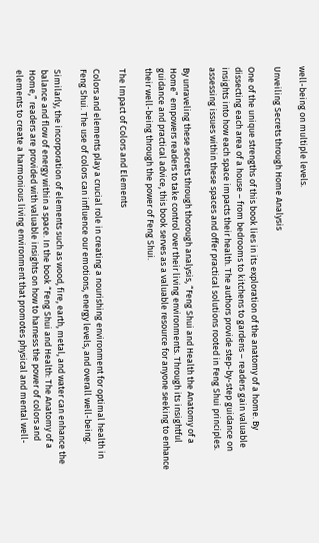well-being on multiple levels.

Unveiling Secrets through Home Analysis

One of the unique strengths of this book lies in its exploration of the anatomy of a home. By dissecting each area of a house – from bedrooms to kitchens to gardens – readers gain valuable insights into how each space impacts their health. The authors provide step-by-step guidance on assessing issues within these spaces and offer practical solutions rooted in Feng Shui principles.

By unraveling these secrets through thorough analysis, “Feng Shui and Health the Anatomy of a Home” empowers readers to take control over their living environments. Through its insightful guidance and practical advice, this book serves as a valuable resource for anyone seeking to enhance their well-being through the power of Feng Shui.

The Impact of Colors and Elements

Colors and elements play a crucial role in creating a nourishing environment for optimal health in Feng Shui. The use of colors can influence our emotions, energy levels, and overall well-being.

Similarly, the incorporation of elements such as wood, fire, earth, metal, and water can enhance the balance and flow of energy within a space. In the book “Feng Shui and Health: The Anatomy of a Home,” readers are provided with valuable insights on how to harness the power of colors and elements to create a harmonious living environment that promotes physical and mental well-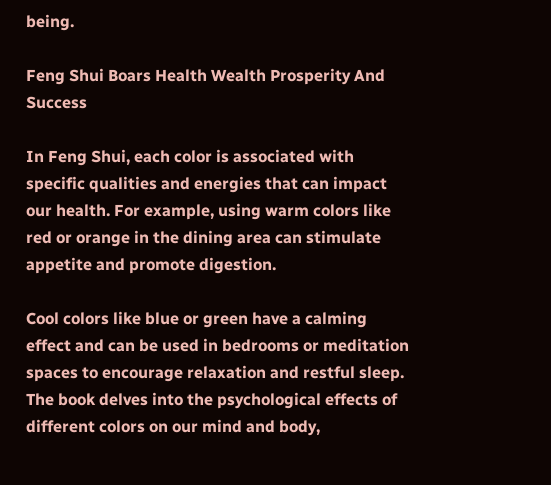being.

Feng Shui Boars Health Wealth Prosperity And Success

In Feng Shui, each color is associated with specific qualities and energies that can impact our health. For example, using warm colors like red or orange in the dining area can stimulate appetite and promote digestion.

Cool colors like blue or green have a calming effect and can be used in bedrooms or meditation spaces to encourage relaxation and restful sleep. The book delves into the psychological effects of different colors on our mind and body,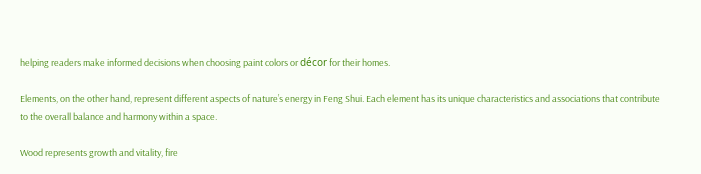helping readers make informed decisions when choosing paint colors or décor for their homes.

Elements, on the other hand, represent different aspects of nature’s energy in Feng Shui. Each element has its unique characteristics and associations that contribute to the overall balance and harmony within a space.

Wood represents growth and vitality, fire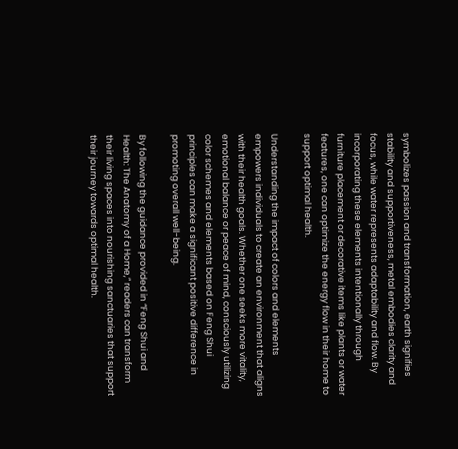symbolizes passion and transformation, earth signifies stability and supportiveness, metal embodies clarity and focus, while water represents adaptability and flow. By incorporating these elements intentionally through furniture placement or decorative items like plants or water features, one can optimize the energy flow in their home to support optimal health.

Understanding the impact of colors and elements empowers individuals to create an environment that aligns with their health goals. Whether one seeks more vitality, emotional balance or peace of mind, consciously utilizing color schemes and elements based on Feng Shui principles can make a significant positive difference in promoting overall well-being.

By following the guidance provided in “Feng Shui and Health: The Anatomy of a Home,” readers can transform their living spaces into nourishing sanctuaries that support their journey towards optimal health.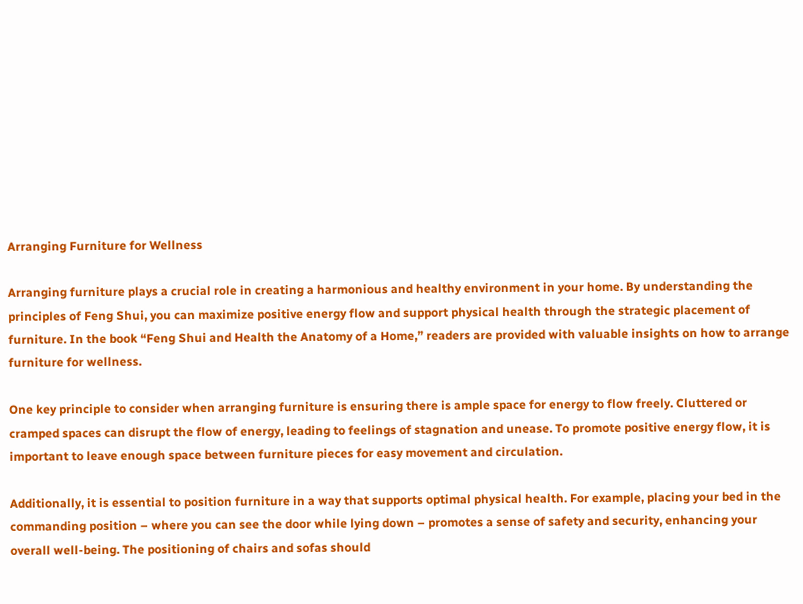Arranging Furniture for Wellness

Arranging furniture plays a crucial role in creating a harmonious and healthy environment in your home. By understanding the principles of Feng Shui, you can maximize positive energy flow and support physical health through the strategic placement of furniture. In the book “Feng Shui and Health the Anatomy of a Home,” readers are provided with valuable insights on how to arrange furniture for wellness.

One key principle to consider when arranging furniture is ensuring there is ample space for energy to flow freely. Cluttered or cramped spaces can disrupt the flow of energy, leading to feelings of stagnation and unease. To promote positive energy flow, it is important to leave enough space between furniture pieces for easy movement and circulation.

Additionally, it is essential to position furniture in a way that supports optimal physical health. For example, placing your bed in the commanding position – where you can see the door while lying down – promotes a sense of safety and security, enhancing your overall well-being. The positioning of chairs and sofas should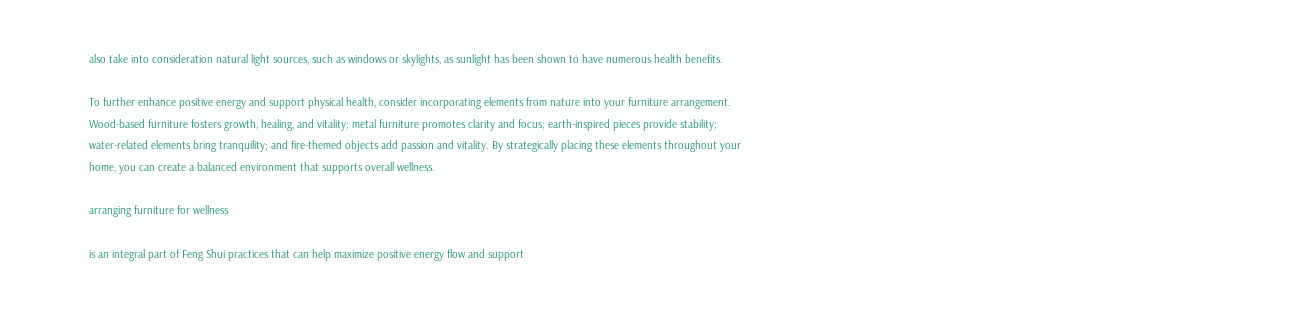also take into consideration natural light sources, such as windows or skylights, as sunlight has been shown to have numerous health benefits.

To further enhance positive energy and support physical health, consider incorporating elements from nature into your furniture arrangement. Wood-based furniture fosters growth, healing, and vitality; metal furniture promotes clarity and focus; earth-inspired pieces provide stability; water-related elements bring tranquility; and fire-themed objects add passion and vitality. By strategically placing these elements throughout your home, you can create a balanced environment that supports overall wellness.

arranging furniture for wellness

is an integral part of Feng Shui practices that can help maximize positive energy flow and support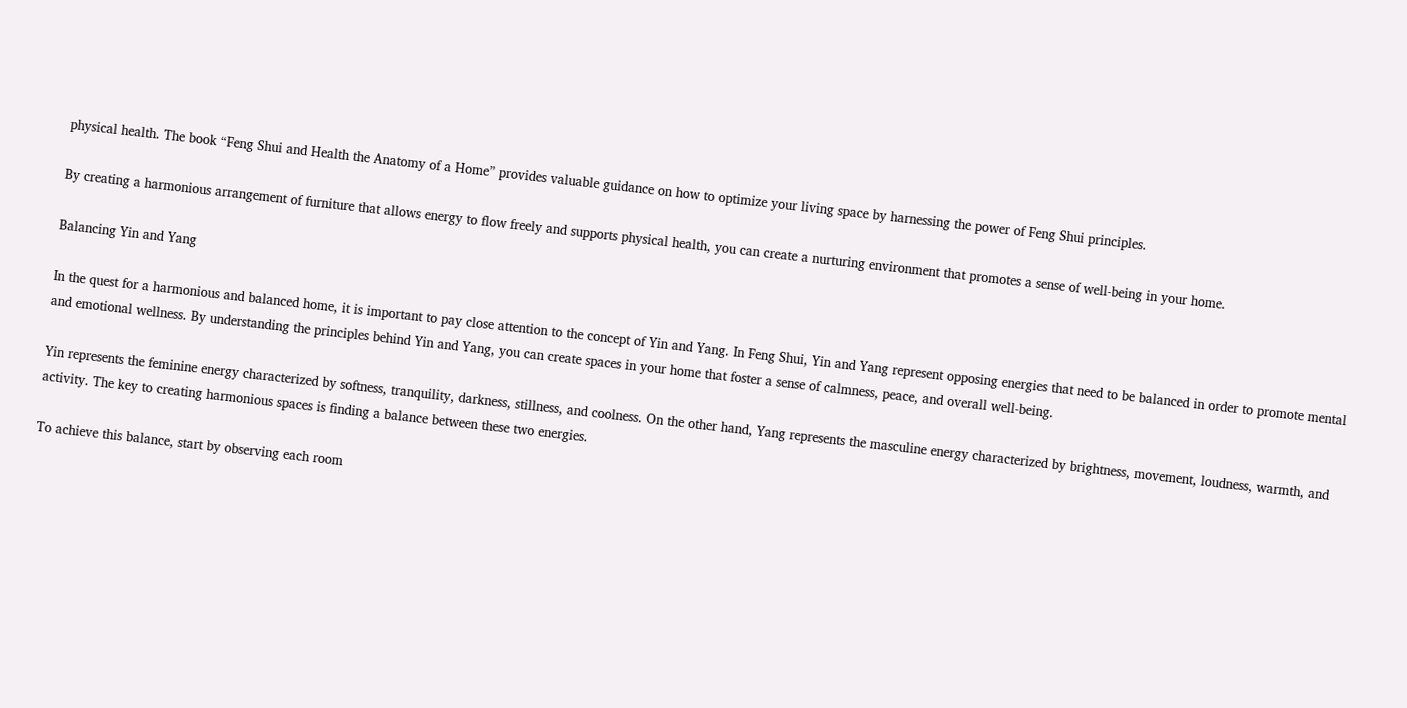physical health. The book “Feng Shui and Health the Anatomy of a Home” provides valuable guidance on how to optimize your living space by harnessing the power of Feng Shui principles.

By creating a harmonious arrangement of furniture that allows energy to flow freely and supports physical health, you can create a nurturing environment that promotes a sense of well-being in your home.

Balancing Yin and Yang

In the quest for a harmonious and balanced home, it is important to pay close attention to the concept of Yin and Yang. In Feng Shui, Yin and Yang represent opposing energies that need to be balanced in order to promote mental and emotional wellness. By understanding the principles behind Yin and Yang, you can create spaces in your home that foster a sense of calmness, peace, and overall well-being.

Yin represents the feminine energy characterized by softness, tranquility, darkness, stillness, and coolness. On the other hand, Yang represents the masculine energy characterized by brightness, movement, loudness, warmth, and activity. The key to creating harmonious spaces is finding a balance between these two energies.

To achieve this balance, start by observing each room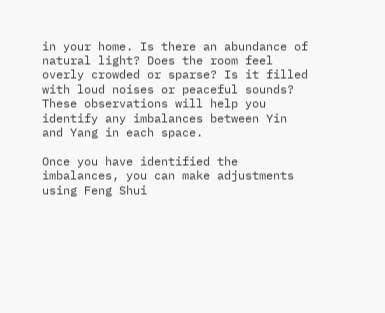in your home. Is there an abundance of natural light? Does the room feel overly crowded or sparse? Is it filled with loud noises or peaceful sounds? These observations will help you identify any imbalances between Yin and Yang in each space.

Once you have identified the imbalances, you can make adjustments using Feng Shui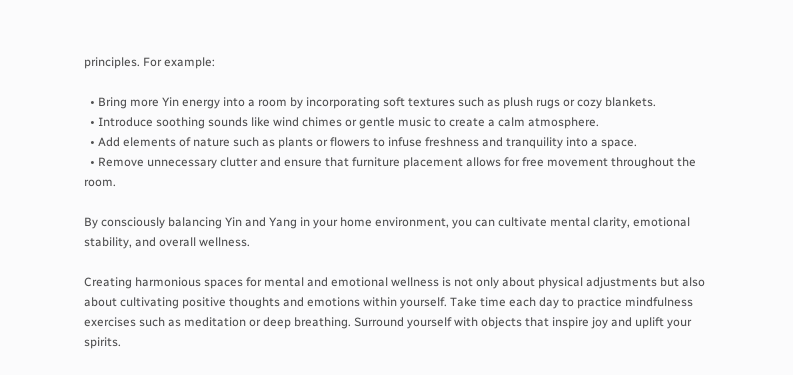principles. For example:

  • Bring more Yin energy into a room by incorporating soft textures such as plush rugs or cozy blankets.
  • Introduce soothing sounds like wind chimes or gentle music to create a calm atmosphere.
  • Add elements of nature such as plants or flowers to infuse freshness and tranquility into a space.
  • Remove unnecessary clutter and ensure that furniture placement allows for free movement throughout the room.

By consciously balancing Yin and Yang in your home environment, you can cultivate mental clarity, emotional stability, and overall wellness.

Creating harmonious spaces for mental and emotional wellness is not only about physical adjustments but also about cultivating positive thoughts and emotions within yourself. Take time each day to practice mindfulness exercises such as meditation or deep breathing. Surround yourself with objects that inspire joy and uplift your spirits.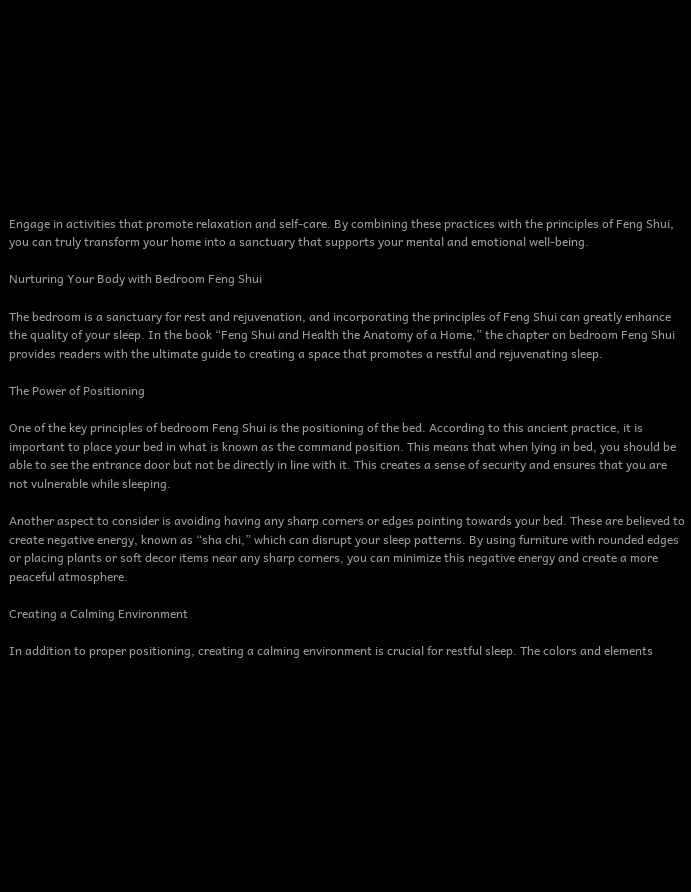Engage in activities that promote relaxation and self-care. By combining these practices with the principles of Feng Shui, you can truly transform your home into a sanctuary that supports your mental and emotional well-being.

Nurturing Your Body with Bedroom Feng Shui

The bedroom is a sanctuary for rest and rejuvenation, and incorporating the principles of Feng Shui can greatly enhance the quality of your sleep. In the book “Feng Shui and Health the Anatomy of a Home,” the chapter on bedroom Feng Shui provides readers with the ultimate guide to creating a space that promotes a restful and rejuvenating sleep.

The Power of Positioning

One of the key principles of bedroom Feng Shui is the positioning of the bed. According to this ancient practice, it is important to place your bed in what is known as the command position. This means that when lying in bed, you should be able to see the entrance door but not be directly in line with it. This creates a sense of security and ensures that you are not vulnerable while sleeping.

Another aspect to consider is avoiding having any sharp corners or edges pointing towards your bed. These are believed to create negative energy, known as “sha chi,” which can disrupt your sleep patterns. By using furniture with rounded edges or placing plants or soft decor items near any sharp corners, you can minimize this negative energy and create a more peaceful atmosphere.

Creating a Calming Environment

In addition to proper positioning, creating a calming environment is crucial for restful sleep. The colors and elements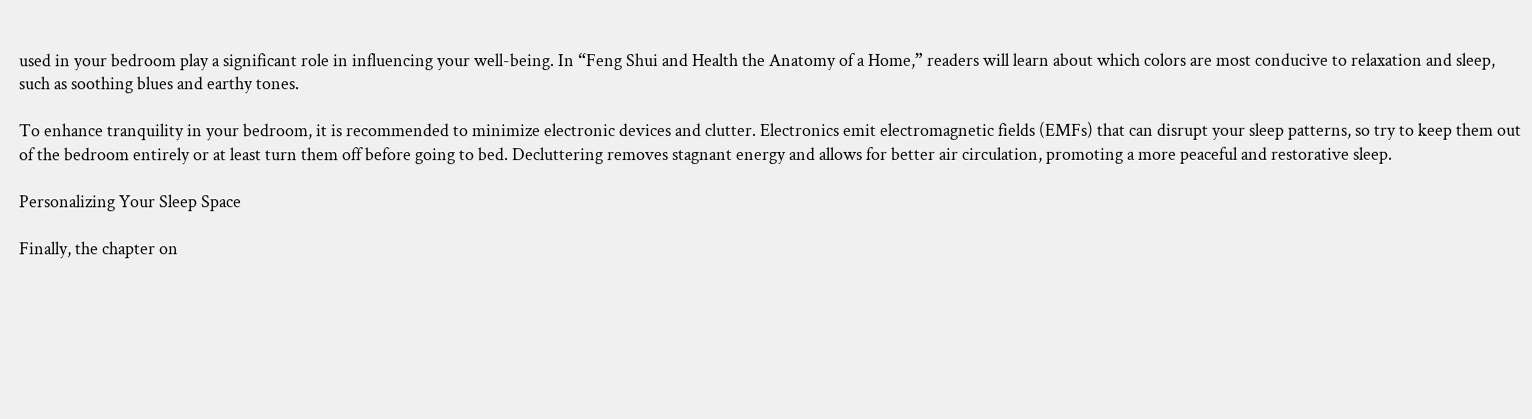used in your bedroom play a significant role in influencing your well-being. In “Feng Shui and Health the Anatomy of a Home,” readers will learn about which colors are most conducive to relaxation and sleep, such as soothing blues and earthy tones.

To enhance tranquility in your bedroom, it is recommended to minimize electronic devices and clutter. Electronics emit electromagnetic fields (EMFs) that can disrupt your sleep patterns, so try to keep them out of the bedroom entirely or at least turn them off before going to bed. Decluttering removes stagnant energy and allows for better air circulation, promoting a more peaceful and restorative sleep.

Personalizing Your Sleep Space

Finally, the chapter on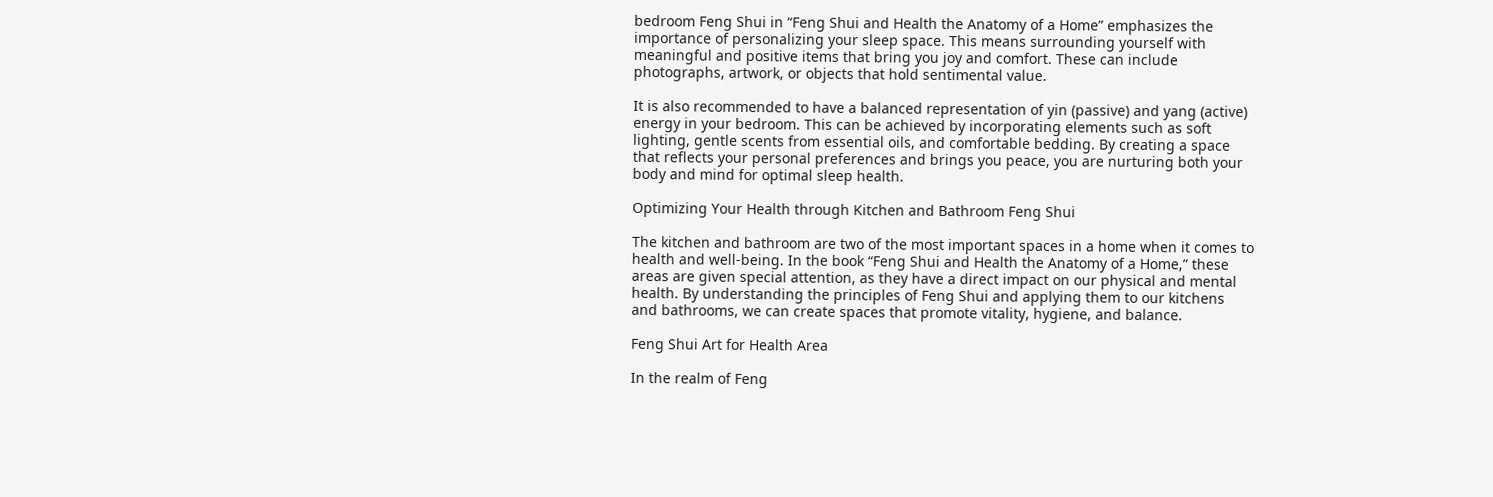bedroom Feng Shui in “Feng Shui and Health the Anatomy of a Home” emphasizes the importance of personalizing your sleep space. This means surrounding yourself with meaningful and positive items that bring you joy and comfort. These can include photographs, artwork, or objects that hold sentimental value.

It is also recommended to have a balanced representation of yin (passive) and yang (active) energy in your bedroom. This can be achieved by incorporating elements such as soft lighting, gentle scents from essential oils, and comfortable bedding. By creating a space that reflects your personal preferences and brings you peace, you are nurturing both your body and mind for optimal sleep health.

Optimizing Your Health through Kitchen and Bathroom Feng Shui

The kitchen and bathroom are two of the most important spaces in a home when it comes to health and well-being. In the book “Feng Shui and Health the Anatomy of a Home,” these areas are given special attention, as they have a direct impact on our physical and mental health. By understanding the principles of Feng Shui and applying them to our kitchens and bathrooms, we can create spaces that promote vitality, hygiene, and balance.

Feng Shui Art for Health Area

In the realm of Feng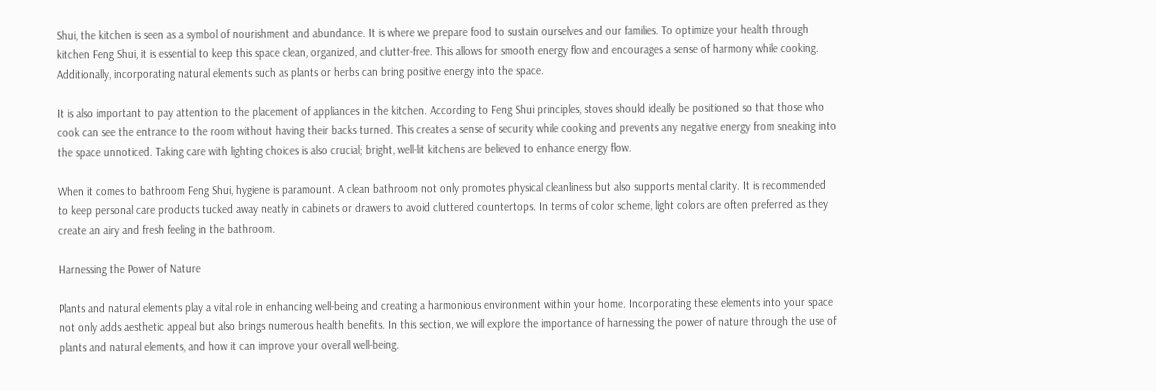Shui, the kitchen is seen as a symbol of nourishment and abundance. It is where we prepare food to sustain ourselves and our families. To optimize your health through kitchen Feng Shui, it is essential to keep this space clean, organized, and clutter-free. This allows for smooth energy flow and encourages a sense of harmony while cooking. Additionally, incorporating natural elements such as plants or herbs can bring positive energy into the space.

It is also important to pay attention to the placement of appliances in the kitchen. According to Feng Shui principles, stoves should ideally be positioned so that those who cook can see the entrance to the room without having their backs turned. This creates a sense of security while cooking and prevents any negative energy from sneaking into the space unnoticed. Taking care with lighting choices is also crucial; bright, well-lit kitchens are believed to enhance energy flow.

When it comes to bathroom Feng Shui, hygiene is paramount. A clean bathroom not only promotes physical cleanliness but also supports mental clarity. It is recommended to keep personal care products tucked away neatly in cabinets or drawers to avoid cluttered countertops. In terms of color scheme, light colors are often preferred as they create an airy and fresh feeling in the bathroom.

Harnessing the Power of Nature

Plants and natural elements play a vital role in enhancing well-being and creating a harmonious environment within your home. Incorporating these elements into your space not only adds aesthetic appeal but also brings numerous health benefits. In this section, we will explore the importance of harnessing the power of nature through the use of plants and natural elements, and how it can improve your overall well-being.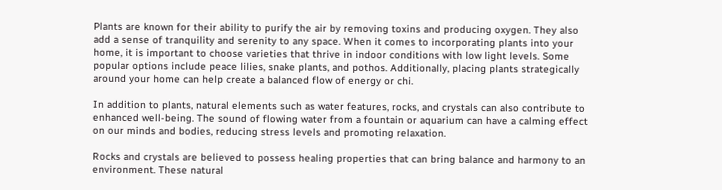Plants are known for their ability to purify the air by removing toxins and producing oxygen. They also add a sense of tranquility and serenity to any space. When it comes to incorporating plants into your home, it is important to choose varieties that thrive in indoor conditions with low light levels. Some popular options include peace lilies, snake plants, and pothos. Additionally, placing plants strategically around your home can help create a balanced flow of energy or chi.

In addition to plants, natural elements such as water features, rocks, and crystals can also contribute to enhanced well-being. The sound of flowing water from a fountain or aquarium can have a calming effect on our minds and bodies, reducing stress levels and promoting relaxation.

Rocks and crystals are believed to possess healing properties that can bring balance and harmony to an environment. These natural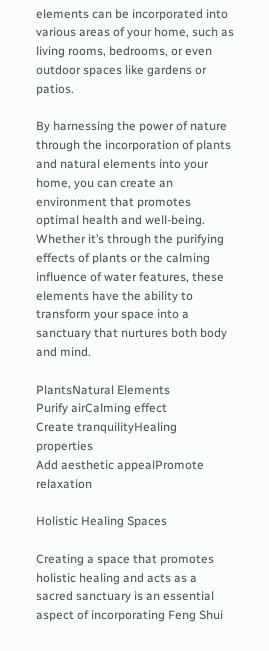elements can be incorporated into various areas of your home, such as living rooms, bedrooms, or even outdoor spaces like gardens or patios.

By harnessing the power of nature through the incorporation of plants and natural elements into your home, you can create an environment that promotes optimal health and well-being. Whether it’s through the purifying effects of plants or the calming influence of water features, these elements have the ability to transform your space into a sanctuary that nurtures both body and mind.

PlantsNatural Elements
Purify airCalming effect
Create tranquilityHealing properties
Add aesthetic appealPromote relaxation

Holistic Healing Spaces

Creating a space that promotes holistic healing and acts as a sacred sanctuary is an essential aspect of incorporating Feng Shui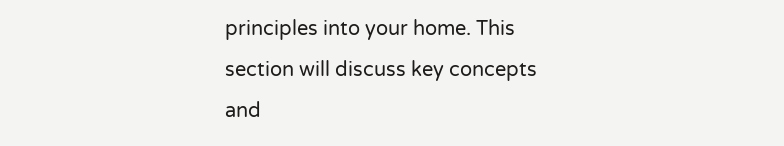principles into your home. This section will discuss key concepts and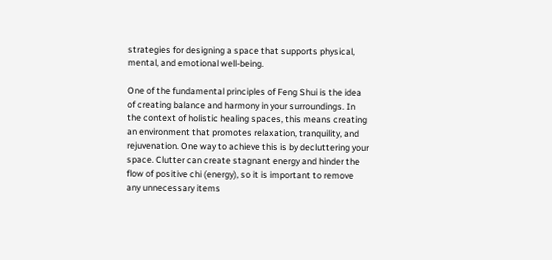strategies for designing a space that supports physical, mental, and emotional well-being.

One of the fundamental principles of Feng Shui is the idea of creating balance and harmony in your surroundings. In the context of holistic healing spaces, this means creating an environment that promotes relaxation, tranquility, and rejuvenation. One way to achieve this is by decluttering your space. Clutter can create stagnant energy and hinder the flow of positive chi (energy), so it is important to remove any unnecessary items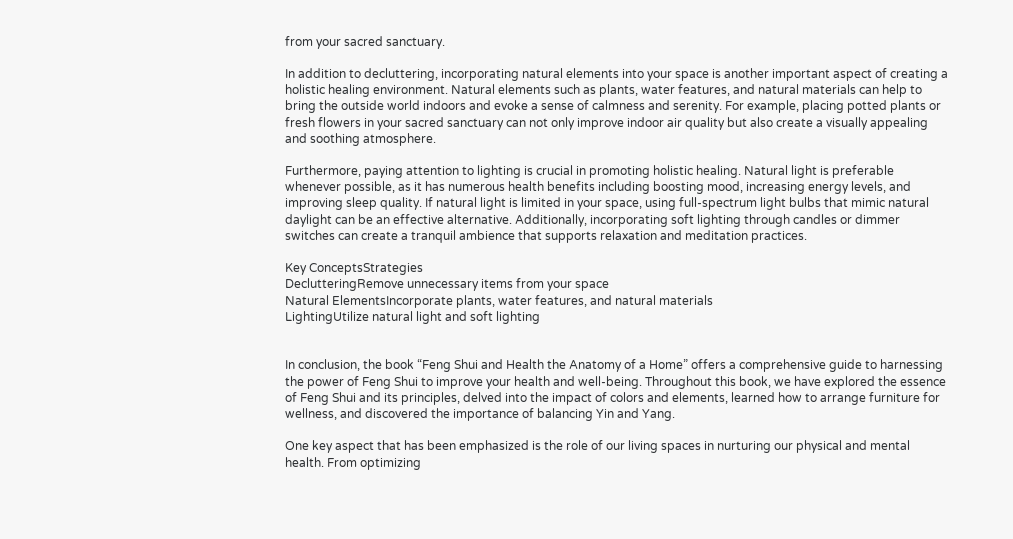from your sacred sanctuary.

In addition to decluttering, incorporating natural elements into your space is another important aspect of creating a holistic healing environment. Natural elements such as plants, water features, and natural materials can help to bring the outside world indoors and evoke a sense of calmness and serenity. For example, placing potted plants or fresh flowers in your sacred sanctuary can not only improve indoor air quality but also create a visually appealing and soothing atmosphere.

Furthermore, paying attention to lighting is crucial in promoting holistic healing. Natural light is preferable whenever possible, as it has numerous health benefits including boosting mood, increasing energy levels, and improving sleep quality. If natural light is limited in your space, using full-spectrum light bulbs that mimic natural daylight can be an effective alternative. Additionally, incorporating soft lighting through candles or dimmer switches can create a tranquil ambience that supports relaxation and meditation practices.

Key ConceptsStrategies
DeclutteringRemove unnecessary items from your space
Natural ElementsIncorporate plants, water features, and natural materials
LightingUtilize natural light and soft lighting


In conclusion, the book “Feng Shui and Health the Anatomy of a Home” offers a comprehensive guide to harnessing the power of Feng Shui to improve your health and well-being. Throughout this book, we have explored the essence of Feng Shui and its principles, delved into the impact of colors and elements, learned how to arrange furniture for wellness, and discovered the importance of balancing Yin and Yang.

One key aspect that has been emphasized is the role of our living spaces in nurturing our physical and mental health. From optimizing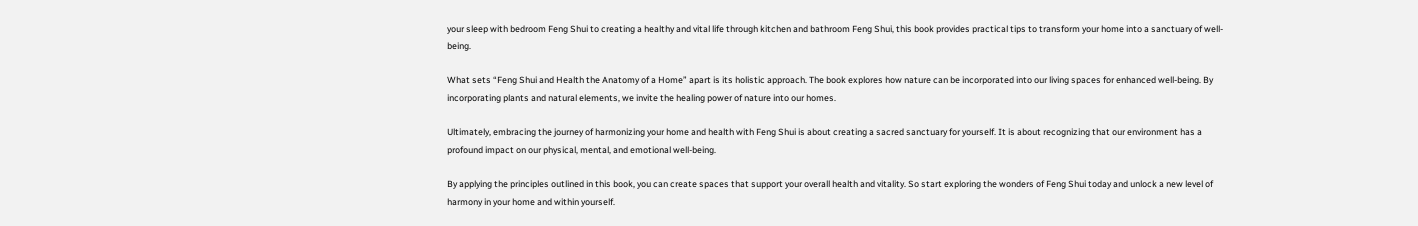your sleep with bedroom Feng Shui to creating a healthy and vital life through kitchen and bathroom Feng Shui, this book provides practical tips to transform your home into a sanctuary of well-being.

What sets “Feng Shui and Health the Anatomy of a Home” apart is its holistic approach. The book explores how nature can be incorporated into our living spaces for enhanced well-being. By incorporating plants and natural elements, we invite the healing power of nature into our homes.

Ultimately, embracing the journey of harmonizing your home and health with Feng Shui is about creating a sacred sanctuary for yourself. It is about recognizing that our environment has a profound impact on our physical, mental, and emotional well-being.

By applying the principles outlined in this book, you can create spaces that support your overall health and vitality. So start exploring the wonders of Feng Shui today and unlock a new level of harmony in your home and within yourself.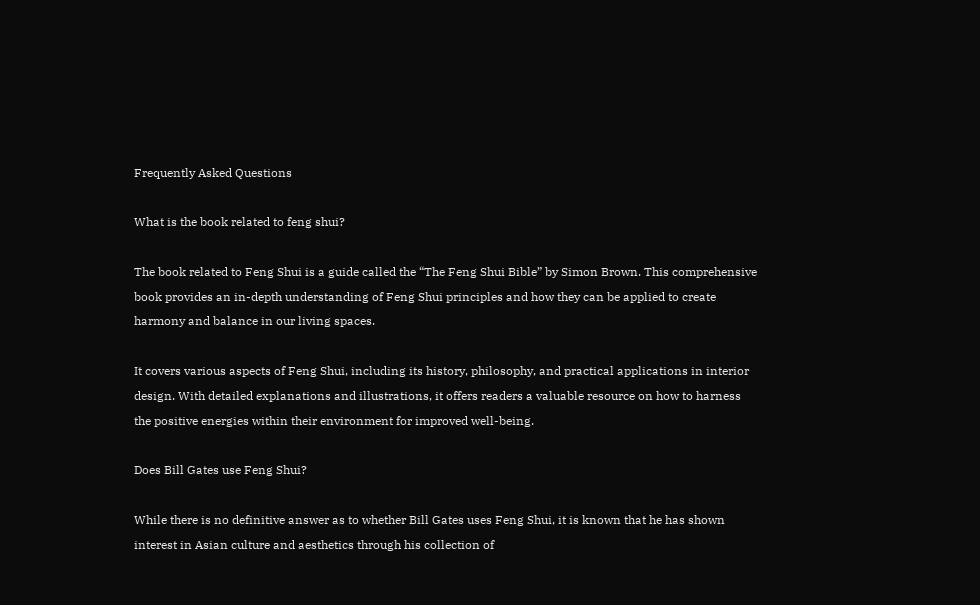Frequently Asked Questions

What is the book related to feng shui?

The book related to Feng Shui is a guide called the “The Feng Shui Bible” by Simon Brown. This comprehensive book provides an in-depth understanding of Feng Shui principles and how they can be applied to create harmony and balance in our living spaces.

It covers various aspects of Feng Shui, including its history, philosophy, and practical applications in interior design. With detailed explanations and illustrations, it offers readers a valuable resource on how to harness the positive energies within their environment for improved well-being.

Does Bill Gates use Feng Shui?

While there is no definitive answer as to whether Bill Gates uses Feng Shui, it is known that he has shown interest in Asian culture and aesthetics through his collection of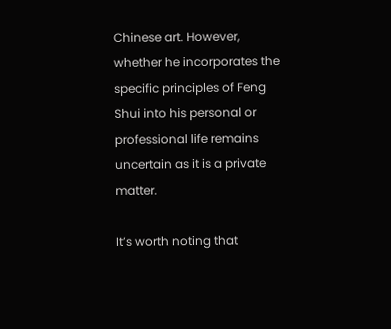Chinese art. However, whether he incorporates the specific principles of Feng Shui into his personal or professional life remains uncertain as it is a private matter.

It’s worth noting that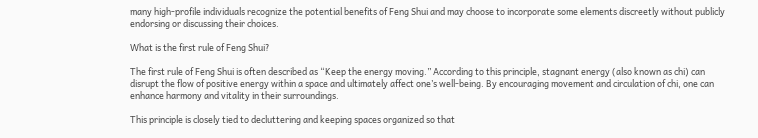many high-profile individuals recognize the potential benefits of Feng Shui and may choose to incorporate some elements discreetly without publicly endorsing or discussing their choices.

What is the first rule of Feng Shui?

The first rule of Feng Shui is often described as “Keep the energy moving.” According to this principle, stagnant energy (also known as chi) can disrupt the flow of positive energy within a space and ultimately affect one’s well-being. By encouraging movement and circulation of chi, one can enhance harmony and vitality in their surroundings.

This principle is closely tied to decluttering and keeping spaces organized so that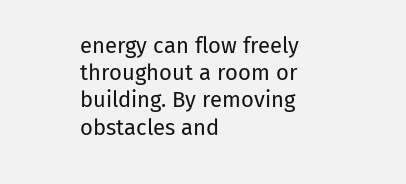energy can flow freely throughout a room or building. By removing obstacles and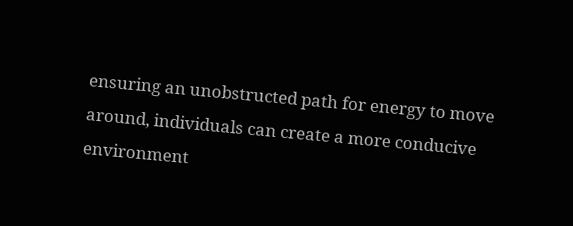ensuring an unobstructed path for energy to move around, individuals can create a more conducive environment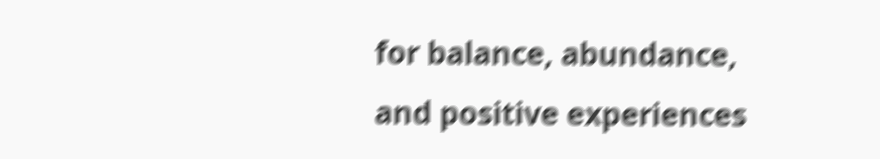for balance, abundance, and positive experiences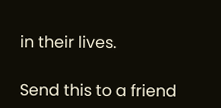in their lives.

Send this to a friend